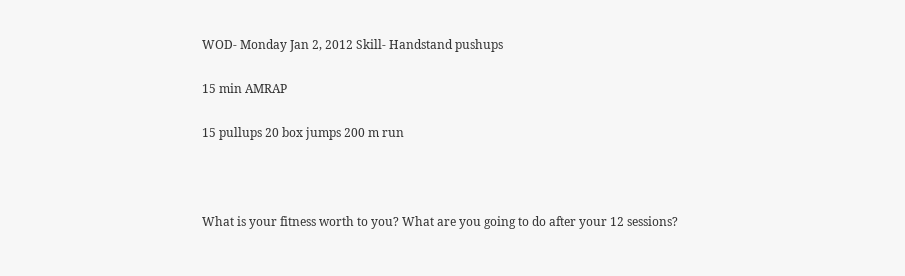WOD- Monday Jan 2, 2012 Skill- Handstand pushups

15 min AMRAP

15 pullups 20 box jumps 200 m run



What is your fitness worth to you? What are you going to do after your 12 sessions?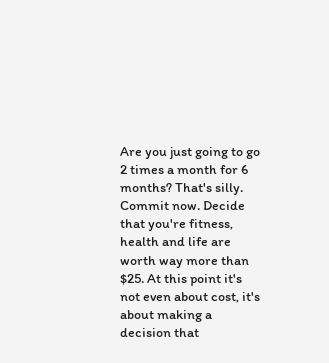Are you just going to go 2 times a month for 6 months? That's silly. Commit now. Decide that you're fitness, health and life are worth way more than $25. At this point it's not even about cost, it's about making a decision that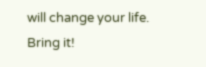will change your life. Bring it!